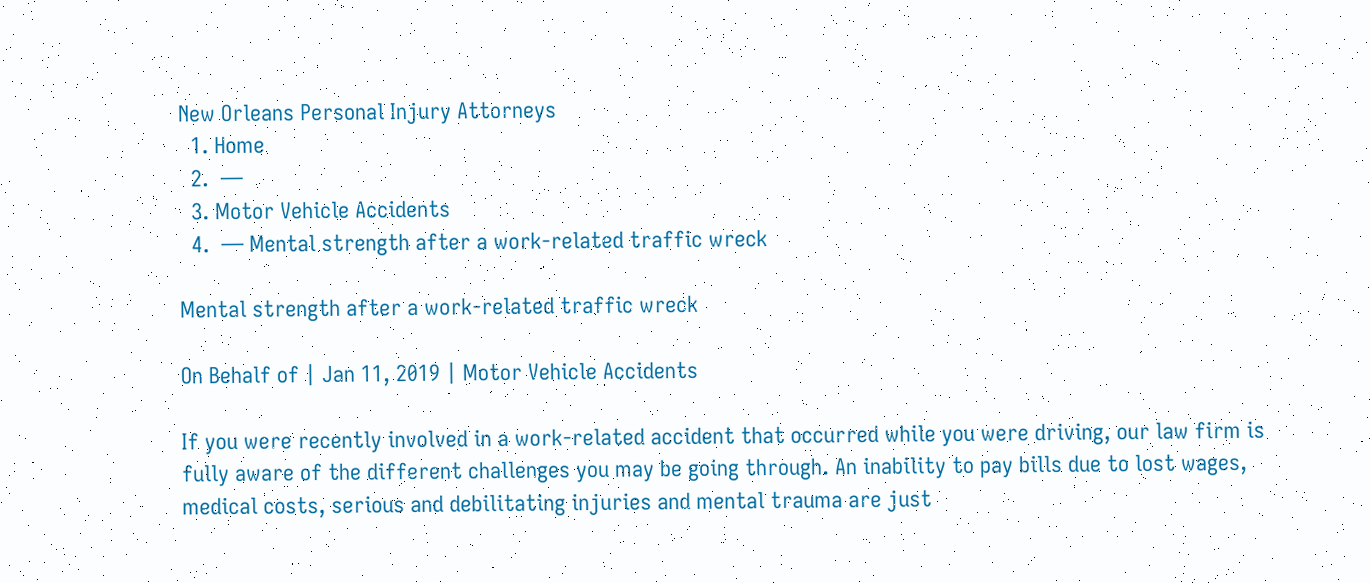New Orleans Personal Injury Attorneys
  1. Home
  2.  —
  3. Motor Vehicle Accidents
  4.  — Mental strength after a work-related traffic wreck

Mental strength after a work-related traffic wreck

On Behalf of | Jan 11, 2019 | Motor Vehicle Accidents

If you were recently involved in a work-related accident that occurred while you were driving, our law firm is fully aware of the different challenges you may be going through. An inability to pay bills due to lost wages, medical costs, serious and debilitating injuries and mental trauma are just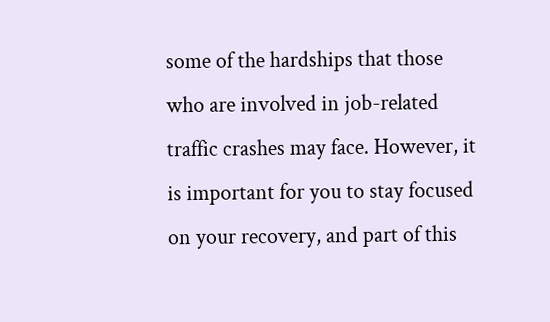some of the hardships that those who are involved in job-related traffic crashes may face. However, it is important for you to stay focused on your recovery, and part of this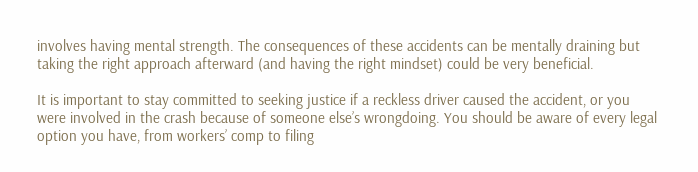involves having mental strength. The consequences of these accidents can be mentally draining but taking the right approach afterward (and having the right mindset) could be very beneficial.

It is important to stay committed to seeking justice if a reckless driver caused the accident, or you were involved in the crash because of someone else’s wrongdoing. You should be aware of every legal option you have, from workers’ comp to filing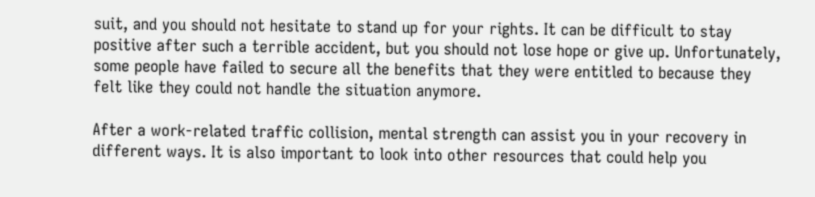suit, and you should not hesitate to stand up for your rights. It can be difficult to stay positive after such a terrible accident, but you should not lose hope or give up. Unfortunately, some people have failed to secure all the benefits that they were entitled to because they felt like they could not handle the situation anymore.

After a work-related traffic collision, mental strength can assist you in your recovery in different ways. It is also important to look into other resources that could help you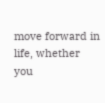move forward in life, whether you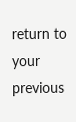return to your previous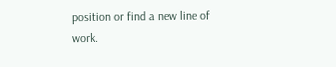position or find a new line of work.